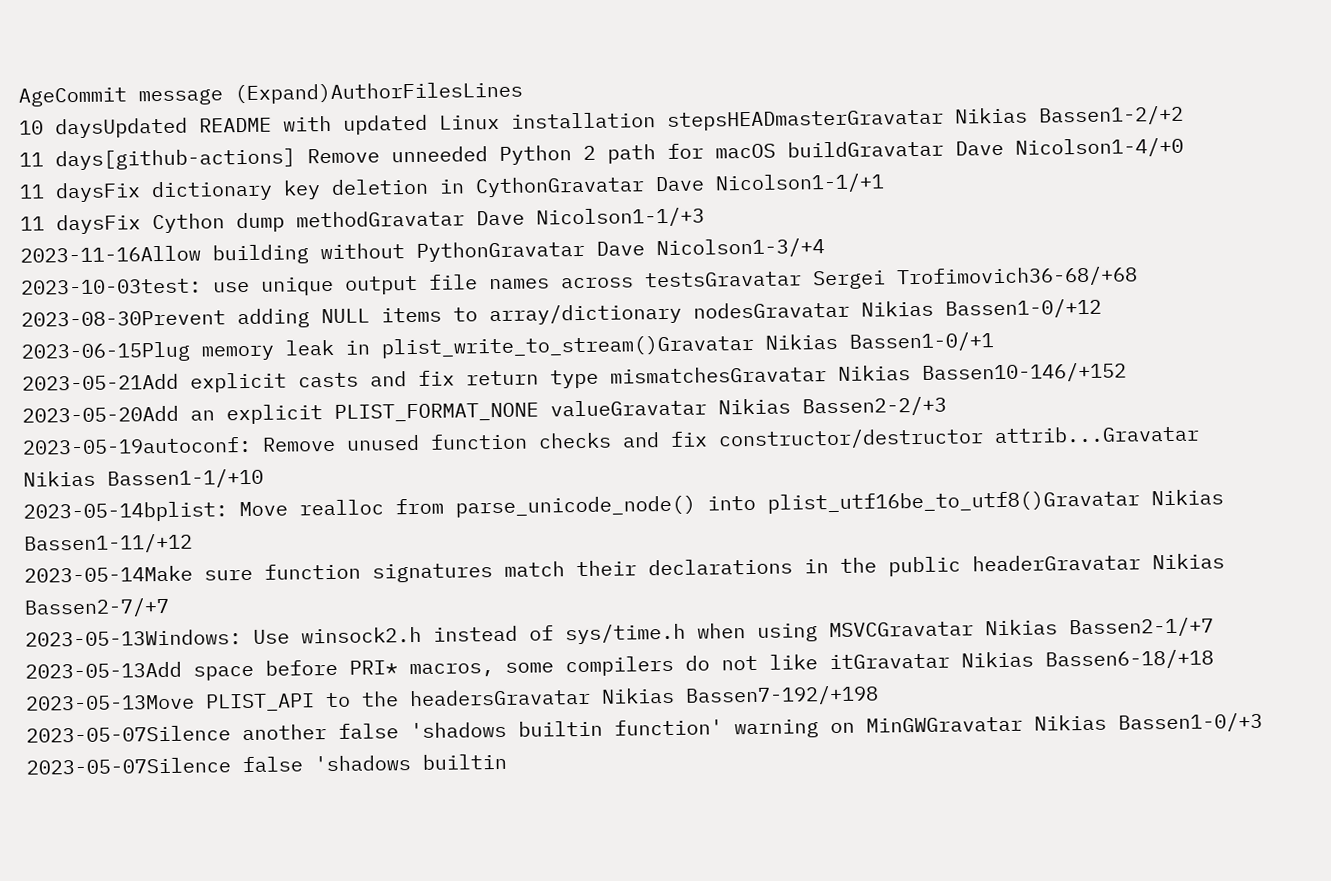AgeCommit message (Expand)AuthorFilesLines
10 daysUpdated README with updated Linux installation stepsHEADmasterGravatar Nikias Bassen1-2/+2
11 days[github-actions] Remove unneeded Python 2 path for macOS buildGravatar Dave Nicolson1-4/+0
11 daysFix dictionary key deletion in CythonGravatar Dave Nicolson1-1/+1
11 daysFix Cython dump methodGravatar Dave Nicolson1-1/+3
2023-11-16Allow building without PythonGravatar Dave Nicolson1-3/+4
2023-10-03test: use unique output file names across testsGravatar Sergei Trofimovich36-68/+68
2023-08-30Prevent adding NULL items to array/dictionary nodesGravatar Nikias Bassen1-0/+12
2023-06-15Plug memory leak in plist_write_to_stream()Gravatar Nikias Bassen1-0/+1
2023-05-21Add explicit casts and fix return type mismatchesGravatar Nikias Bassen10-146/+152
2023-05-20Add an explicit PLIST_FORMAT_NONE valueGravatar Nikias Bassen2-2/+3
2023-05-19autoconf: Remove unused function checks and fix constructor/destructor attrib...Gravatar Nikias Bassen1-1/+10
2023-05-14bplist: Move realloc from parse_unicode_node() into plist_utf16be_to_utf8()Gravatar Nikias Bassen1-11/+12
2023-05-14Make sure function signatures match their declarations in the public headerGravatar Nikias Bassen2-7/+7
2023-05-13Windows: Use winsock2.h instead of sys/time.h when using MSVCGravatar Nikias Bassen2-1/+7
2023-05-13Add space before PRI* macros, some compilers do not like itGravatar Nikias Bassen6-18/+18
2023-05-13Move PLIST_API to the headersGravatar Nikias Bassen7-192/+198
2023-05-07Silence another false 'shadows builtin function' warning on MinGWGravatar Nikias Bassen1-0/+3
2023-05-07Silence false 'shadows builtin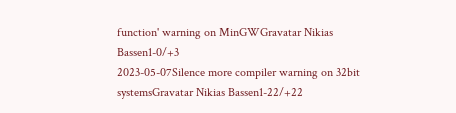function' warning on MinGWGravatar Nikias Bassen1-0/+3
2023-05-07Silence more compiler warning on 32bit systemsGravatar Nikias Bassen1-22/+22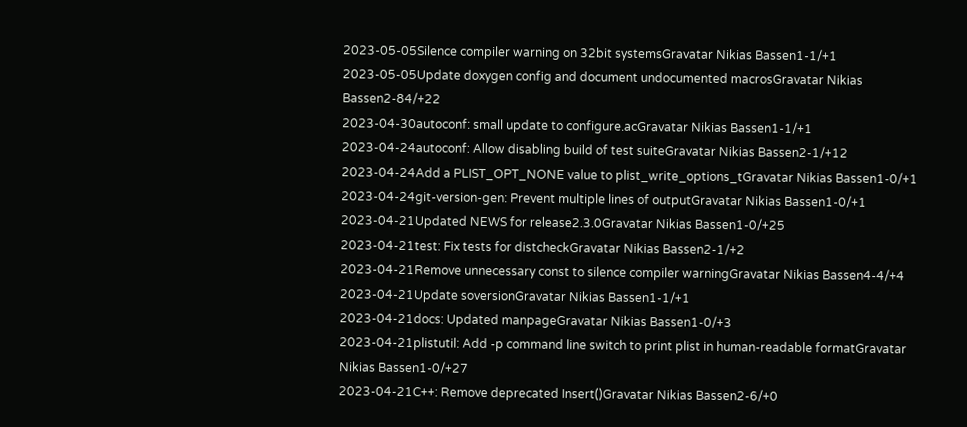2023-05-05Silence compiler warning on 32bit systemsGravatar Nikias Bassen1-1/+1
2023-05-05Update doxygen config and document undocumented macrosGravatar Nikias Bassen2-84/+22
2023-04-30autoconf: small update to configure.acGravatar Nikias Bassen1-1/+1
2023-04-24autoconf: Allow disabling build of test suiteGravatar Nikias Bassen2-1/+12
2023-04-24Add a PLIST_OPT_NONE value to plist_write_options_tGravatar Nikias Bassen1-0/+1
2023-04-24git-version-gen: Prevent multiple lines of outputGravatar Nikias Bassen1-0/+1
2023-04-21Updated NEWS for release2.3.0Gravatar Nikias Bassen1-0/+25
2023-04-21test: Fix tests for distcheckGravatar Nikias Bassen2-1/+2
2023-04-21Remove unnecessary const to silence compiler warningGravatar Nikias Bassen4-4/+4
2023-04-21Update soversionGravatar Nikias Bassen1-1/+1
2023-04-21docs: Updated manpageGravatar Nikias Bassen1-0/+3
2023-04-21plistutil: Add -p command line switch to print plist in human-readable formatGravatar Nikias Bassen1-0/+27
2023-04-21C++: Remove deprecated Insert()Gravatar Nikias Bassen2-6/+0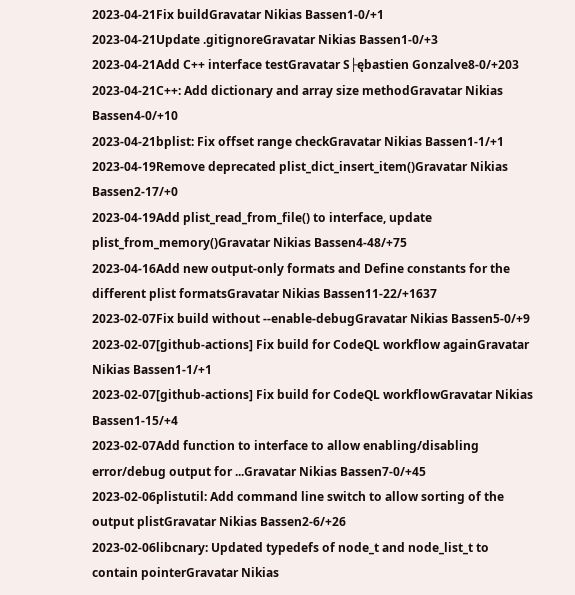2023-04-21Fix buildGravatar Nikias Bassen1-0/+1
2023-04-21Update .gitignoreGravatar Nikias Bassen1-0/+3
2023-04-21Add C++ interface testGravatar S├ębastien Gonzalve8-0/+203
2023-04-21C++: Add dictionary and array size methodGravatar Nikias Bassen4-0/+10
2023-04-21bplist: Fix offset range checkGravatar Nikias Bassen1-1/+1
2023-04-19Remove deprecated plist_dict_insert_item()Gravatar Nikias Bassen2-17/+0
2023-04-19Add plist_read_from_file() to interface, update plist_from_memory()Gravatar Nikias Bassen4-48/+75
2023-04-16Add new output-only formats and Define constants for the different plist formatsGravatar Nikias Bassen11-22/+1637
2023-02-07Fix build without --enable-debugGravatar Nikias Bassen5-0/+9
2023-02-07[github-actions] Fix build for CodeQL workflow againGravatar Nikias Bassen1-1/+1
2023-02-07[github-actions] Fix build for CodeQL workflowGravatar Nikias Bassen1-15/+4
2023-02-07Add function to interface to allow enabling/disabling error/debug output for ...Gravatar Nikias Bassen7-0/+45
2023-02-06plistutil: Add command line switch to allow sorting of the output plistGravatar Nikias Bassen2-6/+26
2023-02-06libcnary: Updated typedefs of node_t and node_list_t to contain pointerGravatar Nikias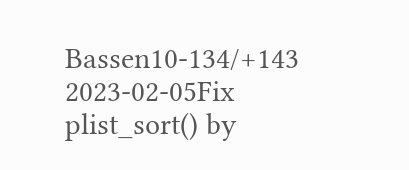Bassen10-134/+143
2023-02-05Fix plist_sort() by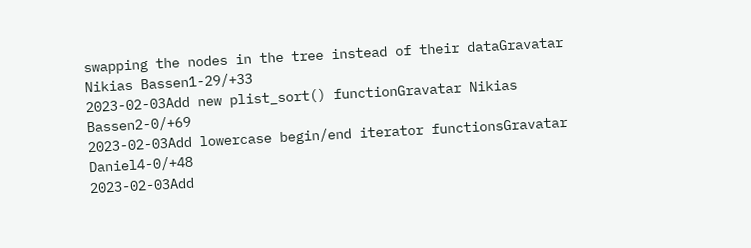swapping the nodes in the tree instead of their dataGravatar Nikias Bassen1-29/+33
2023-02-03Add new plist_sort() functionGravatar Nikias Bassen2-0/+69
2023-02-03Add lowercase begin/end iterator functionsGravatar Daniel4-0/+48
2023-02-03Add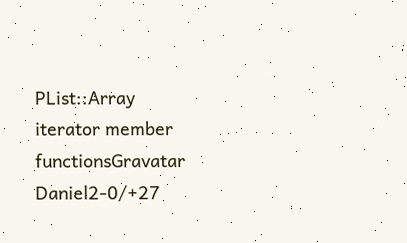PList::Array iterator member functionsGravatar Daniel2-0/+27